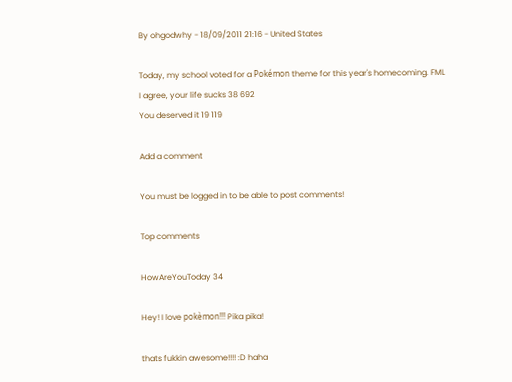By ohgodwhy - 18/09/2011 21:16 - United States

Today, my school voted for a Pokémon theme for this year's homecoming. FML
I agree, your life sucks 38 692
You deserved it 19 119

Add a comment

You must be logged in to be able to post comments!

Top comments

HowAreYouToday 34

Hey! I love pokèmon!!! Pika pika!

thats fukkin awesome!!!! :D haha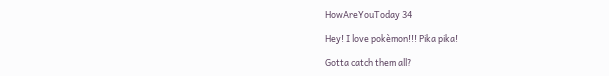HowAreYouToday 34

Hey! I love pokèmon!!! Pika pika!

Gotta catch them all?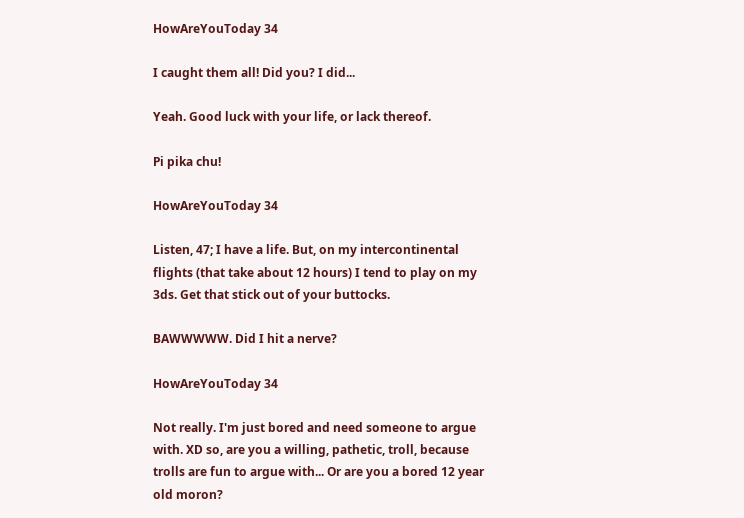HowAreYouToday 34

I caught them all! Did you? I did...

Yeah. Good luck with your life, or lack thereof.

Pi pika chu!

HowAreYouToday 34

Listen, 47; I have a life. But, on my intercontinental flights (that take about 12 hours) I tend to play on my 3ds. Get that stick out of your buttocks.

BAWWWWW. Did I hit a nerve?

HowAreYouToday 34

Not really. I'm just bored and need someone to argue with. XD so, are you a willing, pathetic, troll, because trolls are fun to argue with... Or are you a bored 12 year old moron?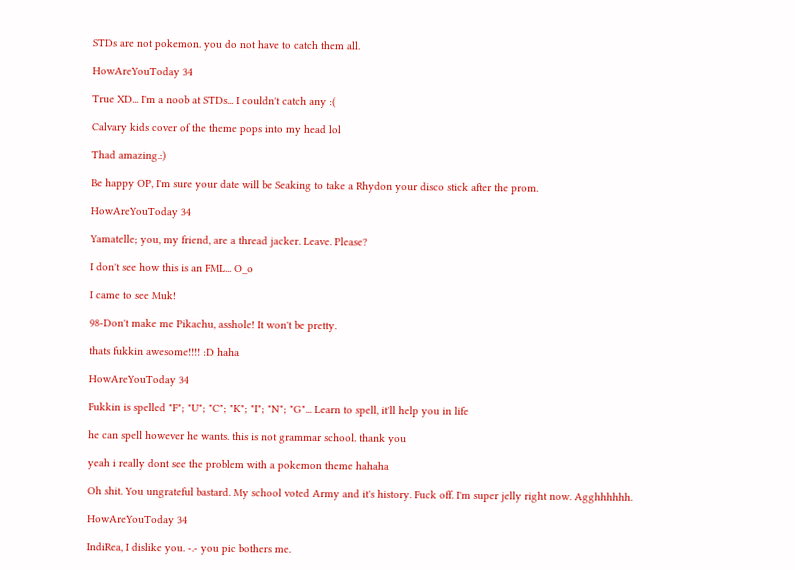STDs are not pokemon. you do not have to catch them all.

HowAreYouToday 34

True XD... I'm a noob at STDs... I couldn't catch any :(

Calvary kids cover of the theme pops into my head lol

Thad amazing.:)

Be happy OP, I'm sure your date will be Seaking to take a Rhydon your disco stick after the prom.

HowAreYouToday 34

Yamatelle; you, my friend, are a thread jacker. Leave. Please?

I don't see how this is an FML... O_o

I came to see Muk!

98-Don't make me Pikachu, asshole! It won't be pretty.

thats fukkin awesome!!!! :D haha

HowAreYouToday 34

Fukkin is spelled "F"; "U"; "C"; "K"; "I"; "N"; "G"... Learn to spell, it'll help you in life

he can spell however he wants. this is not grammar school. thank you

yeah i really dont see the problem with a pokemon theme hahaha

Oh shit. You ungrateful bastard. My school voted Army and it's history. Fuck off. I'm super jelly right now. Agghhhhhh.

HowAreYouToday 34

IndiRea, I dislike you. -.- you pic bothers me.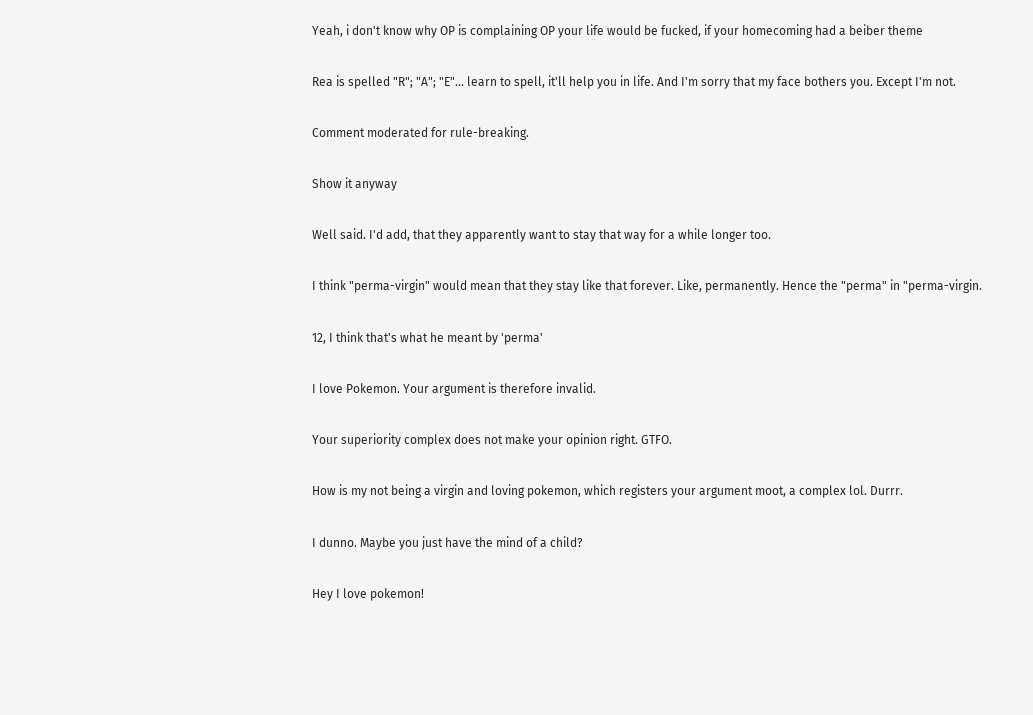Yeah, i don't know why OP is complaining OP your life would be fucked, if your homecoming had a beiber theme

Rea is spelled "R"; "A"; "E"... learn to spell, it'll help you in life. And I'm sorry that my face bothers you. Except I'm not.

Comment moderated for rule-breaking.

Show it anyway

Well said. I'd add, that they apparently want to stay that way for a while longer too.

I think "perma-virgin" would mean that they stay like that forever. Like, permanently. Hence the "perma" in "perma-virgin.

12, I think that's what he meant by 'perma'

I love Pokemon. Your argument is therefore invalid.

Your superiority complex does not make your opinion right. GTFO.

How is my not being a virgin and loving pokemon, which registers your argument moot, a complex lol. Durrr.

I dunno. Maybe you just have the mind of a child?

Hey I love pokemon!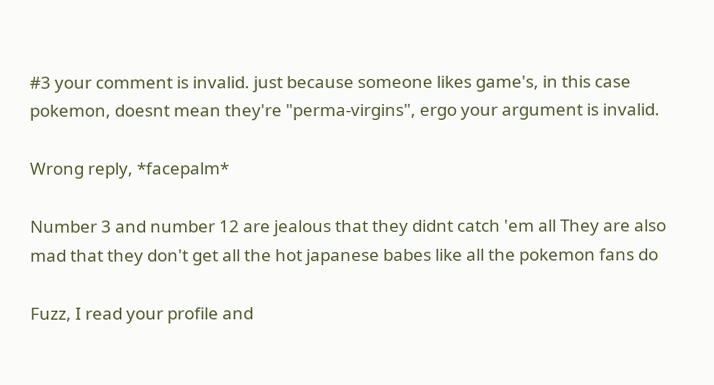#3 your comment is invalid. just because someone likes game's, in this case pokemon, doesnt mean they're "perma-virgins", ergo your argument is invalid.

Wrong reply, *facepalm*

Number 3 and number 12 are jealous that they didnt catch 'em all They are also mad that they don't get all the hot japanese babes like all the pokemon fans do

Fuzz, I read your profile and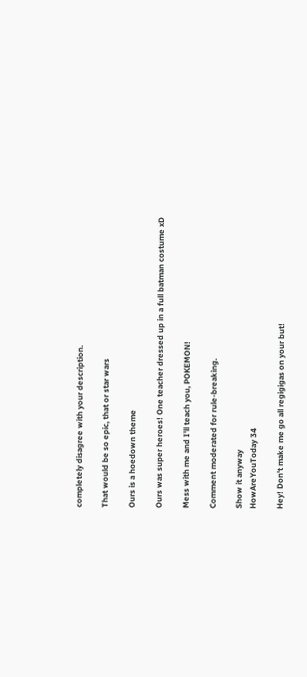completely disagree with your description.

That would be so epic, that or star wars

Ours is a hoedown theme

Ours was super heroes! One teacher dressed up in a full batman costume xD

Mess with me and I'll teach you, POKEMON!

Comment moderated for rule-breaking.

Show it anyway
HowAreYouToday 34

Hey! Don't make me go all regigigas on your but!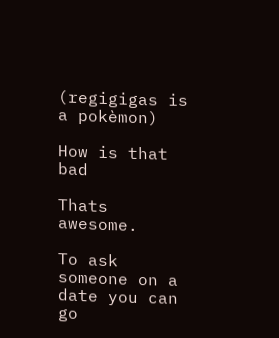(regigigas is a pokèmon)

How is that bad

Thats awesome.

To ask someone on a date you can go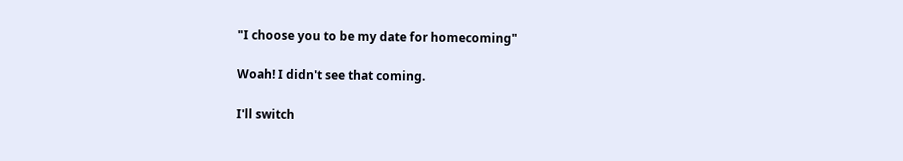"I choose you to be my date for homecoming"

Woah! I didn't see that coming.

I'll switch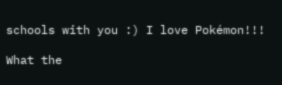schools with you :) I love Pokémon!!!

What the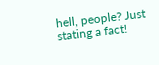hell, people? Just stating a fact!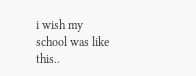i wish my school was like this..